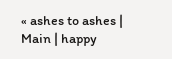« ashes to ashes | Main | happy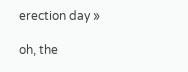erection day »

oh, the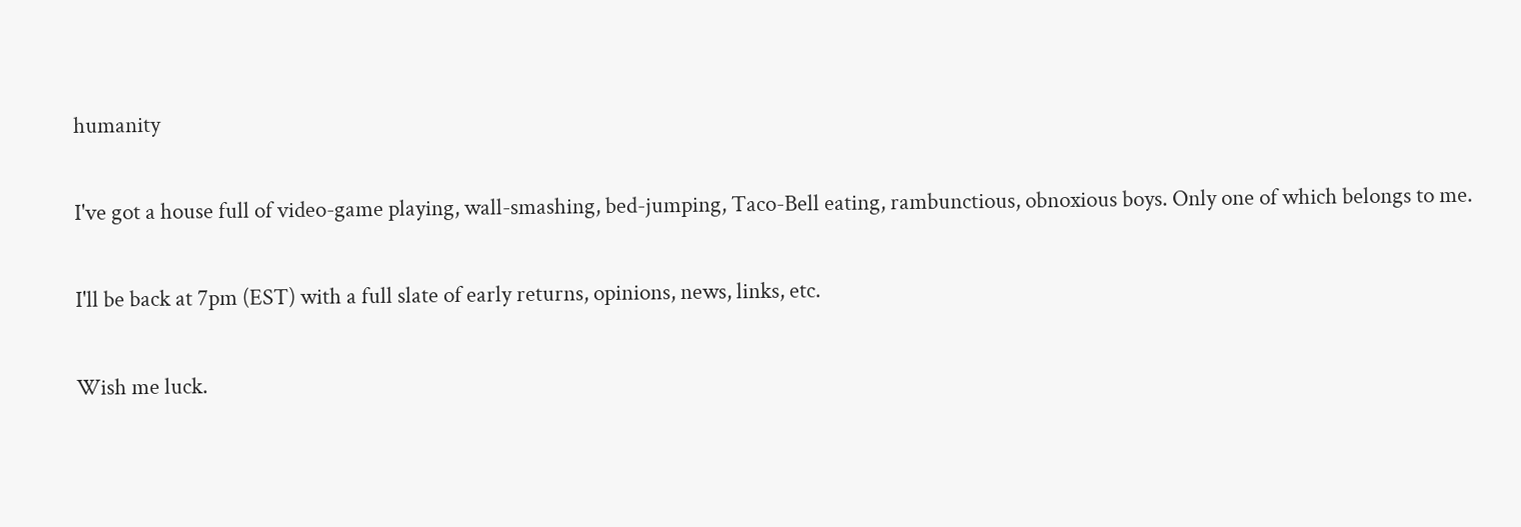humanity

I've got a house full of video-game playing, wall-smashing, bed-jumping, Taco-Bell eating, rambunctious, obnoxious boys. Only one of which belongs to me.

I'll be back at 7pm (EST) with a full slate of early returns, opinions, news, links, etc.

Wish me luck.